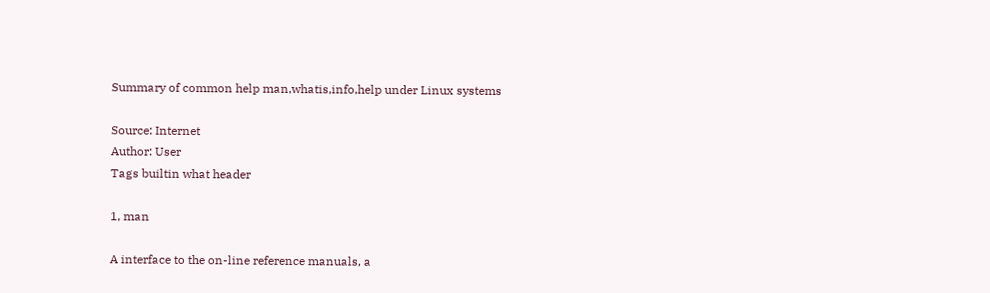Summary of common help man,whatis,info,help under Linux systems

Source: Internet
Author: User
Tags builtin what header

1, man

A interface to the on-line reference manuals, a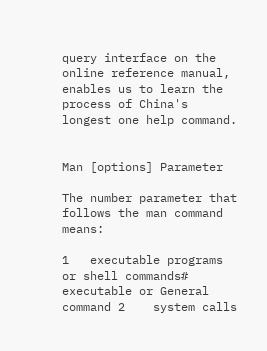query interface on the online reference manual, enables us to learn the process of China's longest one help command.


Man [options] Parameter

The number parameter that follows the man command means:

1   executable programs or shell commands# executable or General command 2    system calls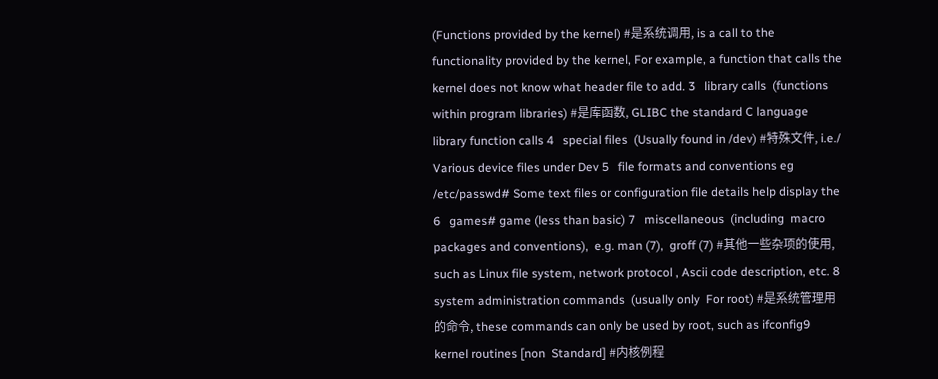(Functions provided by the kernel) #是系统调用, is a call to the functionality provided by the kernel, For example, a function that calls the kernel does not know what header file to add. 3   library calls  (functions within program libraries) #是库函数, GLIBC the standard C language library function calls 4   special files  (Usually found in /dev) #特殊文件, i.e./ Various device files under Dev 5   file formats and conventions eg /etc/passwd# Some text files or configuration file details help display the 6   games# game (less than basic) 7   miscellaneous  (including  macro packages and conventions),  e.g. man (7),  groff (7) #其他一些杂项的使用, such as Linux file system, network protocol , Ascii code description, etc. 8   system administration commands  (usually only  For root) #是系统管理用的命令, these commands can only be used by root, such as ifconfig9   kernel routines [non  Standard] #内核例程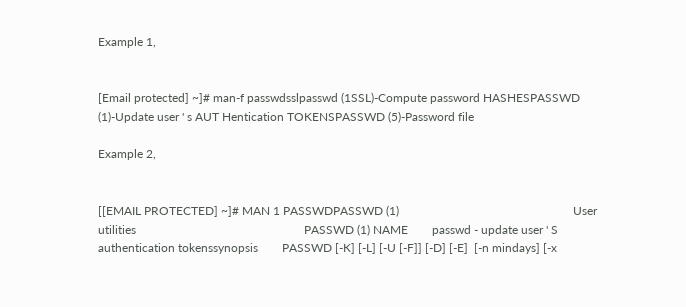Example 1,


[Email protected] ~]# man-f passwdsslpasswd (1SSL)-Compute password HASHESPASSWD (1)-Update user ' s AUT Hentication TOKENSPASSWD (5)-Password file

Example 2,


[[EMAIL PROTECTED] ~]# MAN 1 PASSWDPASSWD (1)                                                          User utilities                                                        PASSWD (1) NAME        passwd - update user ' S authentication tokenssynopsis        PASSWD [-K] [-L] [-U [-F]] [-D] [-E]  [-n mindays] [-x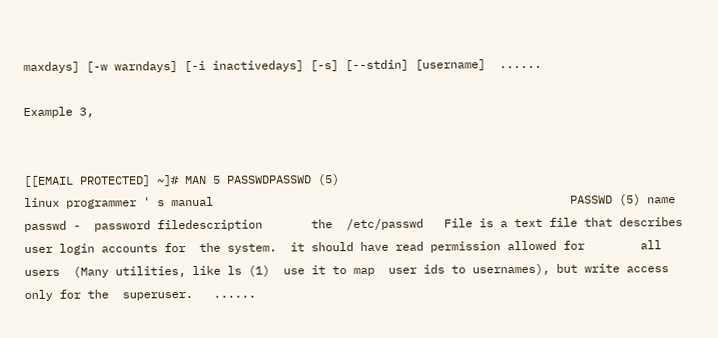maxdays] [-w warndays] [-i inactivedays] [-s] [--stdin] [username]  ......

Example 3,


[[EMAIL PROTECTED] ~]# MAN 5 PASSWDPASSWD (5)                                                    linux programmer ' s manual                                                   PASSWD (5) name       passwd -  password filedescription       the  /etc/passwd   File is a text file that describes user login accounts for  the system.  it should have read permission allowed for        all users  (Many utilities, like ls (1)  use it to map  user ids to usernames), but write access only for the  superuser.   ......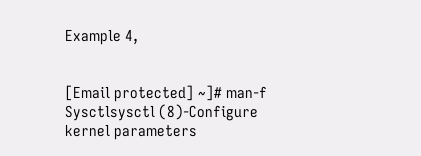Example 4,


[Email protected] ~]# man-f Sysctlsysctl (8)-Configure kernel parameters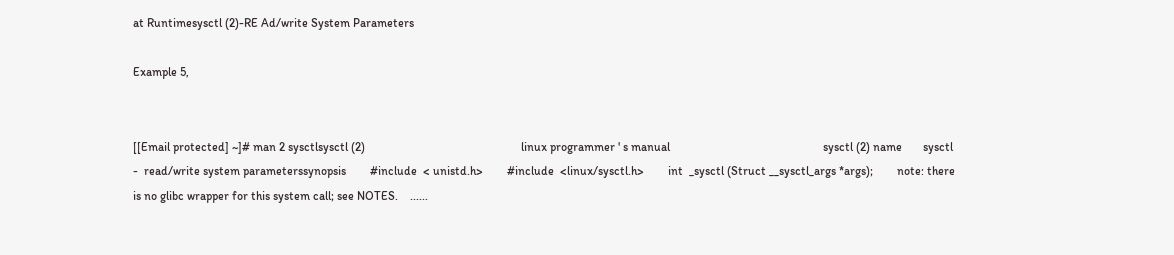at Runtimesysctl (2)-RE Ad/write System Parameters

Example 5,


[[Email protected] ~]# man 2 sysctlsysctl (2)                                                    linux programmer ' s manual                                                   sysctl (2) name       sysctl -  read/write system parameterssynopsis        #include  < unistd.h>        #include  <linux/sysctl.h>        int  _sysctl (Struct __sysctl_args *args);        note: there  is no glibc wrapper for this system call; see NOTES.    ......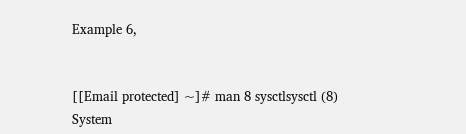Example 6,


[[Email protected] ~]# man 8 sysctlsysctl (8)                                                      System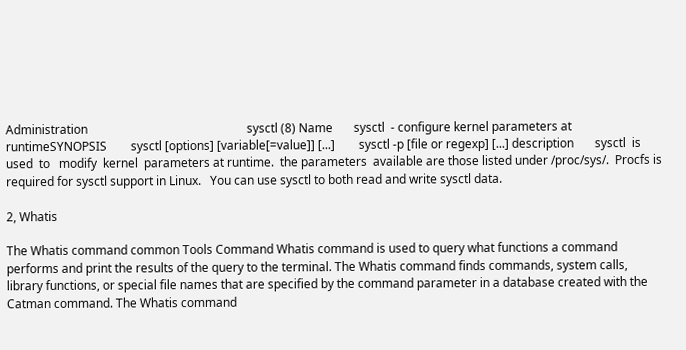Administration                                                     sysctl (8) Name       sysctl  - configure kernel parameters at runtimeSYNOPSIS        sysctl [options] [variable[=value]] [...]        sysctl -p [file or regexp] [...] description       sysctl  is  used  to   modify  kernel  parameters at runtime.  the parameters  available are those listed under /proc/sys/.  Procfs is        required for sysctl support in Linux.   You can use sysctl to both read and write sysctl data.

2, Whatis

The Whatis command common Tools Command Whatis command is used to query what functions a command performs and print the results of the query to the terminal. The Whatis command finds commands, system calls, library functions, or special file names that are specified by the command parameter in a database created with the Catman command. The Whatis command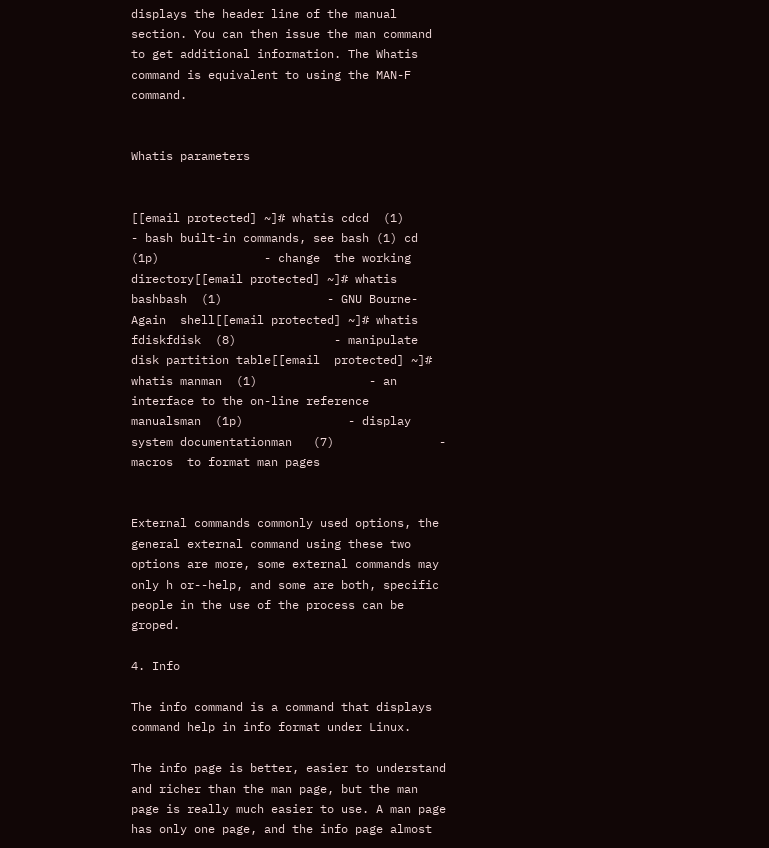displays the header line of the manual section. You can then issue the man command to get additional information. The Whatis command is equivalent to using the MAN-F command.


Whatis parameters


[[email protected] ~]# whatis cdcd  (1)                 - bash built-in commands, see bash (1) cd  (1p)               - change  the working directory[[email protected] ~]# whatis bashbash  (1)               - GNU Bourne-Again  shell[[email protected] ~]# whatis fdiskfdisk  (8)              - manipulate disk partition table[[email  protected] ~]# whatis manman  (1)                - an interface to the on-line reference  manualsman  (1p)               - display system documentationman   (7)               - macros  to format man pages


External commands commonly used options, the general external command using these two options are more, some external commands may only h or--help, and some are both, specific people in the use of the process can be groped.

4. Info

The info command is a command that displays command help in info format under Linux.

The info page is better, easier to understand and richer than the man page, but the man page is really much easier to use. A man page has only one page, and the info page almost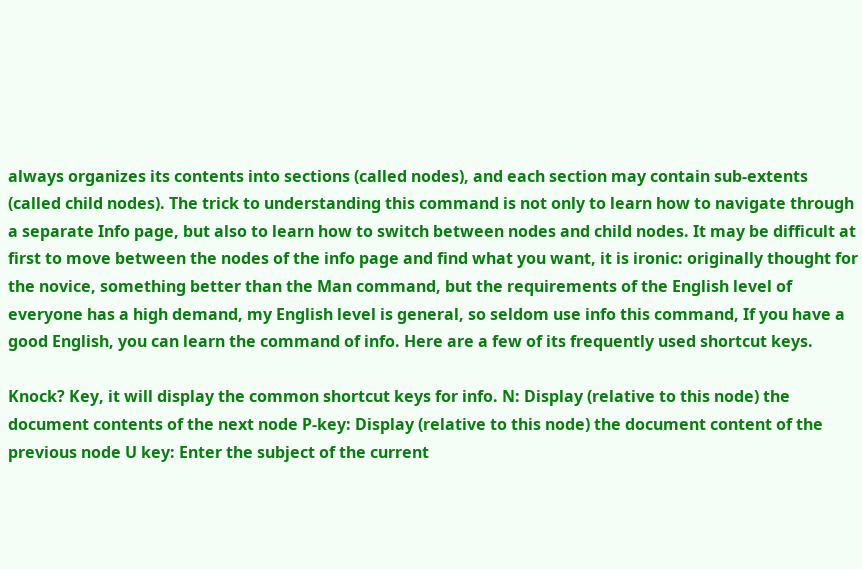always organizes its contents into sections (called nodes), and each section may contain sub-extents (called child nodes). The trick to understanding this command is not only to learn how to navigate through a separate Info page, but also to learn how to switch between nodes and child nodes. It may be difficult at first to move between the nodes of the info page and find what you want, it is ironic: originally thought for the novice, something better than the Man command, but the requirements of the English level of everyone has a high demand, my English level is general, so seldom use info this command, If you have a good English, you can learn the command of info. Here are a few of its frequently used shortcut keys.

Knock? Key, it will display the common shortcut keys for info. N: Display (relative to this node) the document contents of the next node P-key: Display (relative to this node) the document content of the previous node U key: Enter the subject of the current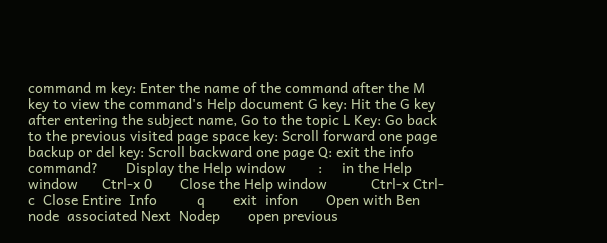command m key: Enter the name of the command after the M key to view the command's Help document G key: Hit the G key after entering the subject name, Go to the topic L Key: Go back to the previous visited page space key: Scroll forward one page backup or del key: Scroll backward one page Q: exit the info command?       Display the Help window        :     in the Help window      Ctrl-x 0       Close the Help window           Ctrl-x Ctrl-c  Close Entire  Info          q       exit  infon       Open with Ben   node  associated Next  Nodep       open previous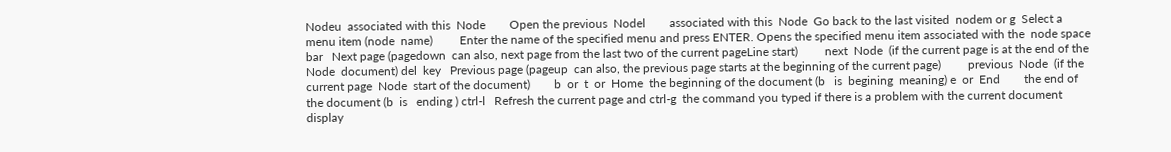Nodeu  associated with this  Node        Open the previous  Nodel        associated with this  Node  Go back to the last visited  nodem or g  Select a menu item (node  name)         Enter the name of the specified menu and press ENTER. Opens the specified menu item associated with the  node space bar   Next page (pagedown  can also, next page from the last two of the current pageLine start)         next  Node  (if the current page is at the end of the  Node  document) del  key   Previous page (pageup  can also, the previous page starts at the beginning of the current page)         previous  Node  (if the current page  Node  start of the document)        b  or  t  or  Home  the beginning of the document (b   is  begining  meaning) e  or  End        the end of the document (b  is   ending ) ctrl-l   Refresh the current page and ctrl-g  the command you typed if there is a problem with the current document display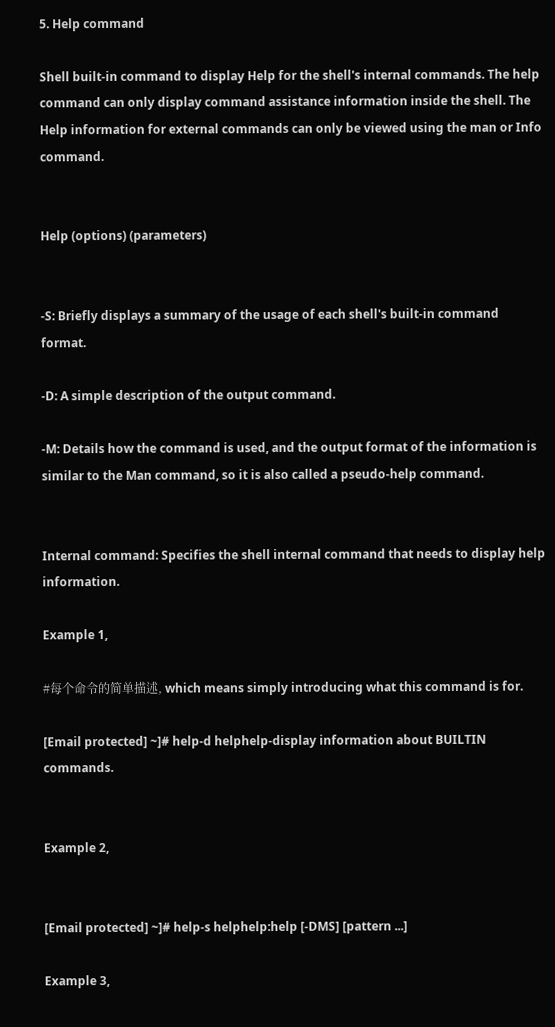5. Help command

Shell built-in command to display Help for the shell's internal commands. The help command can only display command assistance information inside the shell. The Help information for external commands can only be viewed using the man or Info command.


Help (options) (parameters)


-S: Briefly displays a summary of the usage of each shell's built-in command format.

-D: A simple description of the output command.

-M: Details how the command is used, and the output format of the information is similar to the Man command, so it is also called a pseudo-help command.


Internal command: Specifies the shell internal command that needs to display help information.

Example 1,

#每个命令的简单描述, which means simply introducing what this command is for.

[Email protected] ~]# help-d helphelp-display information about BUILTIN commands.


Example 2,


[Email protected] ~]# help-s helphelp:help [-DMS] [pattern ...]

Example 3,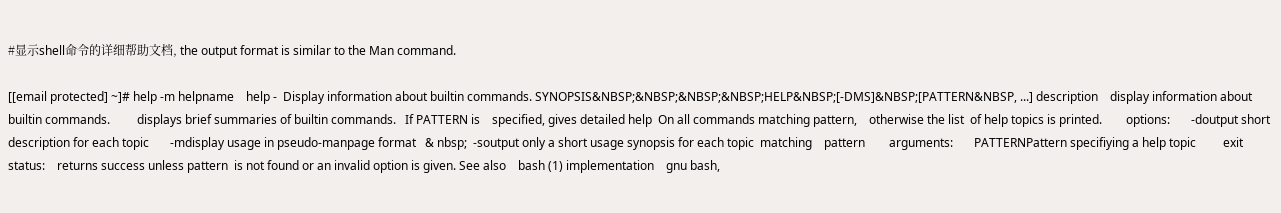#显示shell命令的详细帮助文档, the output format is similar to the Man command.

[[email protected] ~]# help -m helpname    help -  Display information about builtin commands. SYNOPSIS&NBSP;&NBSP;&NBSP;&NBSP;HELP&NBSP;[-DMS]&NBSP;[PATTERN&NBSP, ...] description    display information about builtin commands.         displays brief summaries of builtin commands.   If PATTERN is    specified, gives detailed help  On all commands matching pattern,    otherwise the list  of help topics is printed.        options:       -doutput short description for each topic       -mdisplay usage in pseudo-manpage format   & nbsp;  -soutput only a short usage synopsis for each topic  matching    pattern        arguments:       PATTERNPattern specifiying a help topic         exit status:    returns success unless pattern  is not found or an invalid option is given. See also    bash (1) implementation    gnu bash,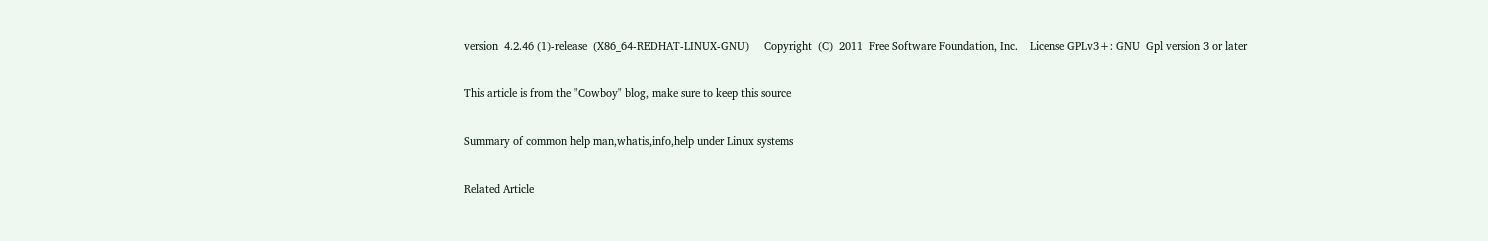version  4.2.46 (1)-release  (X86_64-REDHAT-LINUX-GNU)     Copyright  (C)  2011  Free Software Foundation, Inc.    License GPLv3+: GNU  Gpl version 3 or later

This article is from the "Cowboy" blog, make sure to keep this source

Summary of common help man,whatis,info,help under Linux systems

Related Article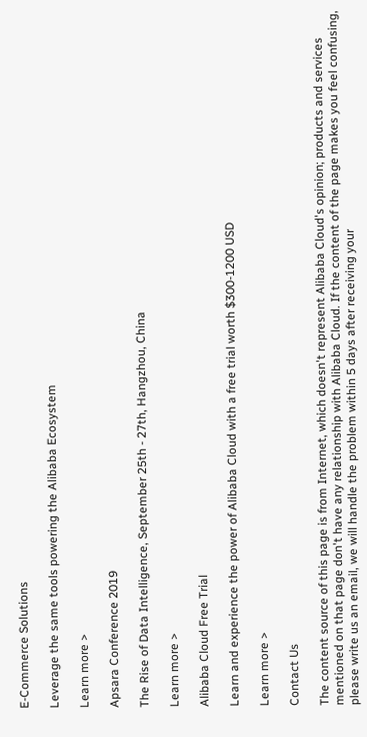E-Commerce Solutions

Leverage the same tools powering the Alibaba Ecosystem

Learn more >

Apsara Conference 2019

The Rise of Data Intelligence, September 25th - 27th, Hangzhou, China

Learn more >

Alibaba Cloud Free Trial

Learn and experience the power of Alibaba Cloud with a free trial worth $300-1200 USD

Learn more >

Contact Us

The content source of this page is from Internet, which doesn't represent Alibaba Cloud's opinion; products and services mentioned on that page don't have any relationship with Alibaba Cloud. If the content of the page makes you feel confusing, please write us an email, we will handle the problem within 5 days after receiving your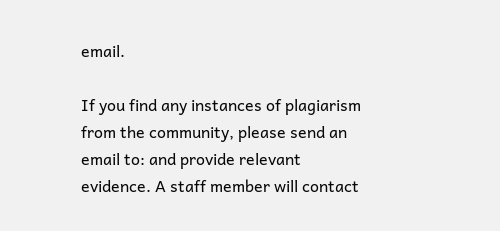email.

If you find any instances of plagiarism from the community, please send an email to: and provide relevant evidence. A staff member will contact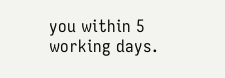you within 5 working days.